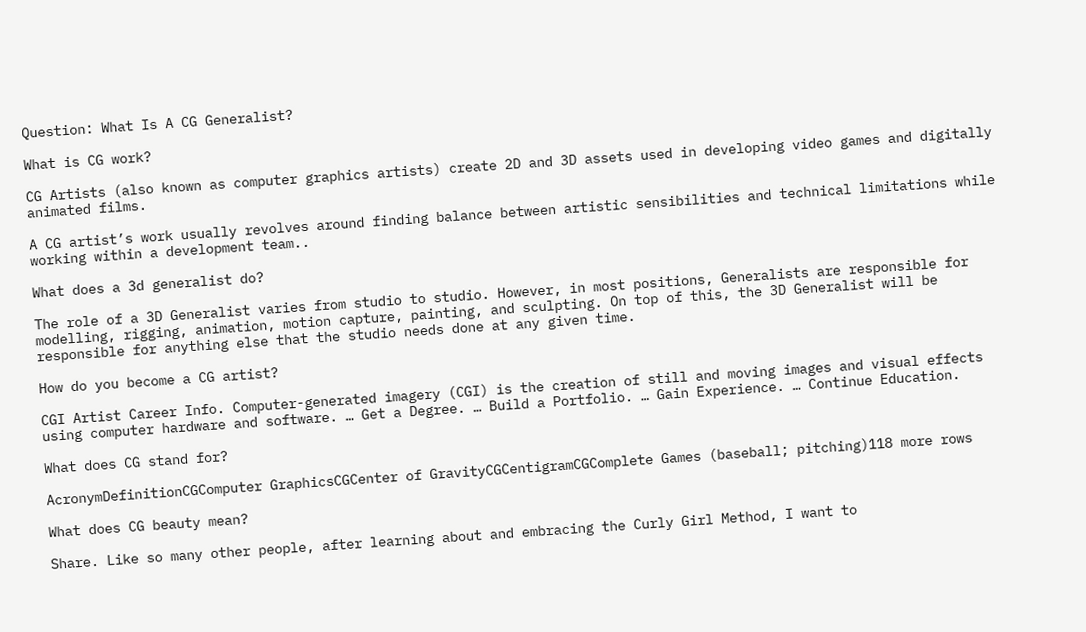Question: What Is A CG Generalist?

What is CG work?

CG Artists (also known as computer graphics artists) create 2D and 3D assets used in developing video games and digitally animated films.

A CG artist’s work usually revolves around finding balance between artistic sensibilities and technical limitations while working within a development team..

What does a 3d generalist do?

The role of a 3D Generalist varies from studio to studio. However, in most positions, Generalists are responsible for modelling, rigging, animation, motion capture, painting, and sculpting. On top of this, the 3D Generalist will be responsible for anything else that the studio needs done at any given time.

How do you become a CG artist?

CGI Artist Career Info. Computer-generated imagery (CGI) is the creation of still and moving images and visual effects using computer hardware and software. … Get a Degree. … Build a Portfolio. … Gain Experience. … Continue Education.

What does CG stand for?

AcronymDefinitionCGComputer GraphicsCGCenter of GravityCGCentigramCGComplete Games (baseball; pitching)118 more rows

What does CG beauty mean?

Share. Like so many other people, after learning about and embracing the Curly Girl Method, I want to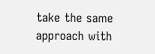take the same approach with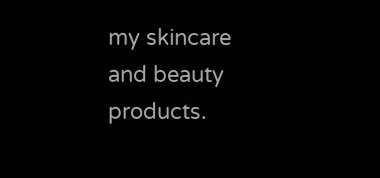my skincare and beauty products.